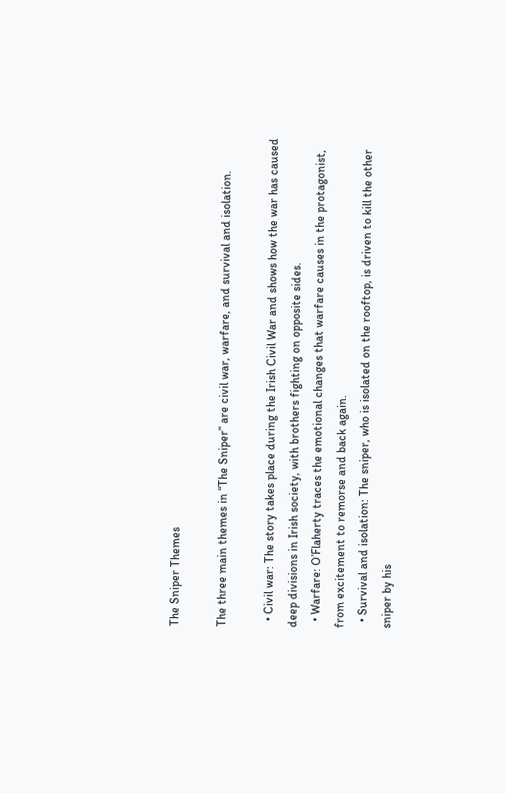The Sniper Themes

The three main themes in “The Sniper” are civil war, warfare, and survival and isolation.

  • Civil war: The story takes place during the Irish Civil War and shows how the war has caused deep divisions in Irish society, with brothers fighting on opposite sides.
  • Warfare: O’Flaherty traces the emotional changes that warfare causes in the protagonist, from excitement to remorse and back again.
  • Survival and isolation: The sniper, who is isolated on the rooftop, is driven to kill the other sniper by his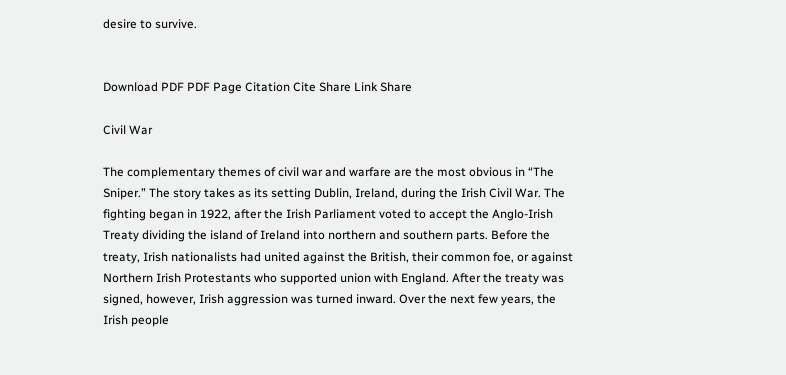desire to survive.


Download PDF PDF Page Citation Cite Share Link Share

Civil War

The complementary themes of civil war and warfare are the most obvious in “The Sniper.” The story takes as its setting Dublin, Ireland, during the Irish Civil War. The fighting began in 1922, after the Irish Parliament voted to accept the Anglo-Irish Treaty dividing the island of Ireland into northern and southern parts. Before the treaty, Irish nationalists had united against the British, their common foe, or against Northern Irish Protestants who supported union with England. After the treaty was signed, however, Irish aggression was turned inward. Over the next few years, the Irish people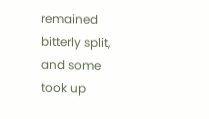remained bitterly split, and some took up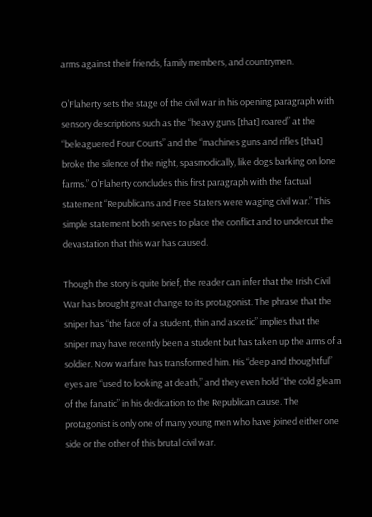arms against their friends, family members, and countrymen.

O’Flaherty sets the stage of the civil war in his opening paragraph with sensory descriptions such as the “heavy guns [that] roared” at the “beleaguered Four Courts” and the “machines guns and rifles [that] broke the silence of the night, spasmodically, like dogs barking on lone farms.” O’Flaherty concludes this first paragraph with the factual statement “Republicans and Free Staters were waging civil war.” This simple statement both serves to place the conflict and to undercut the devastation that this war has caused.

Though the story is quite brief, the reader can infer that the Irish Civil War has brought great change to its protagonist. The phrase that the sniper has “the face of a student, thin and ascetic” implies that the sniper may have recently been a student but has taken up the arms of a soldier. Now warfare has transformed him. His “deep and thoughtful” eyes are “used to looking at death,” and they even hold “the cold gleam of the fanatic” in his dedication to the Republican cause. The protagonist is only one of many young men who have joined either one side or the other of this brutal civil war.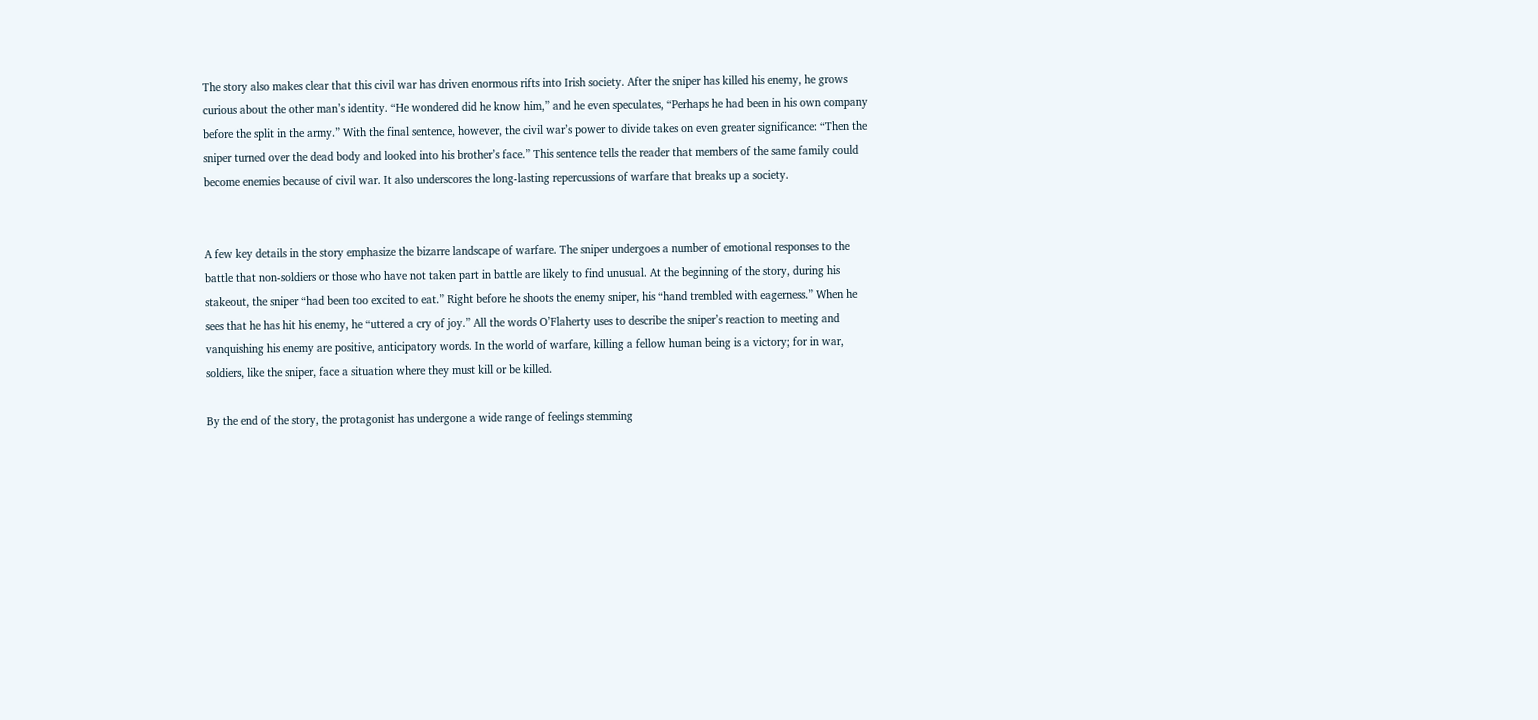The story also makes clear that this civil war has driven enormous rifts into Irish society. After the sniper has killed his enemy, he grows curious about the other man’s identity. “He wondered did he know him,” and he even speculates, “Perhaps he had been in his own company before the split in the army.” With the final sentence, however, the civil war’s power to divide takes on even greater significance: “Then the sniper turned over the dead body and looked into his brother’s face.” This sentence tells the reader that members of the same family could become enemies because of civil war. It also underscores the long-lasting repercussions of warfare that breaks up a society.


A few key details in the story emphasize the bizarre landscape of warfare. The sniper undergoes a number of emotional responses to the battle that non-soldiers or those who have not taken part in battle are likely to find unusual. At the beginning of the story, during his stakeout, the sniper “had been too excited to eat.” Right before he shoots the enemy sniper, his “hand trembled with eagerness.” When he sees that he has hit his enemy, he “uttered a cry of joy.” All the words O’Flaherty uses to describe the sniper’s reaction to meeting and vanquishing his enemy are positive, anticipatory words. In the world of warfare, killing a fellow human being is a victory; for in war, soldiers, like the sniper, face a situation where they must kill or be killed.

By the end of the story, the protagonist has undergone a wide range of feelings stemming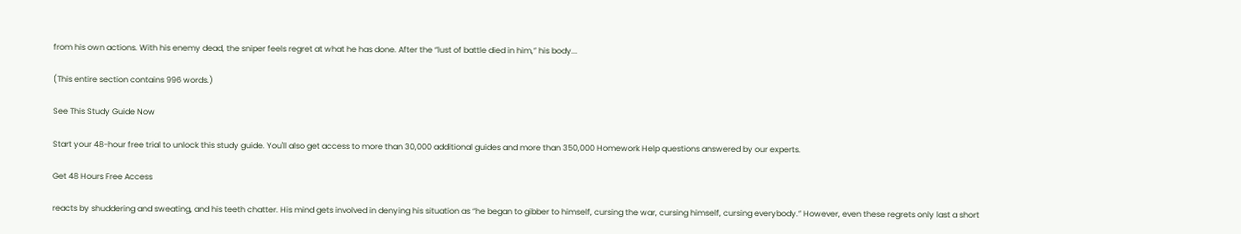from his own actions. With his enemy dead, the sniper feels regret at what he has done. After the “lust of battle died in him,” his body...

(This entire section contains 996 words.)

See This Study Guide Now

Start your 48-hour free trial to unlock this study guide. You'll also get access to more than 30,000 additional guides and more than 350,000 Homework Help questions answered by our experts.

Get 48 Hours Free Access

reacts by shuddering and sweating, and his teeth chatter. His mind gets involved in denying his situation as “he began to gibber to himself, cursing the war, cursing himself, cursing everybody.” However, even these regrets only last a short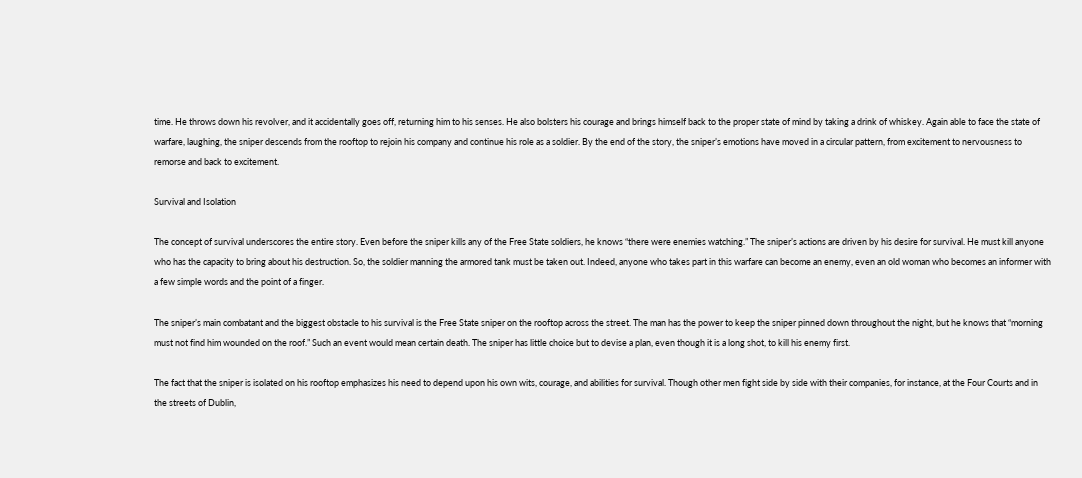time. He throws down his revolver, and it accidentally goes off, returning him to his senses. He also bolsters his courage and brings himself back to the proper state of mind by taking a drink of whiskey. Again able to face the state of warfare, laughing, the sniper descends from the rooftop to rejoin his company and continue his role as a soldier. By the end of the story, the sniper’s emotions have moved in a circular pattern, from excitement to nervousness to remorse and back to excitement.

Survival and Isolation

The concept of survival underscores the entire story. Even before the sniper kills any of the Free State soldiers, he knows “there were enemies watching.” The sniper’s actions are driven by his desire for survival. He must kill anyone who has the capacity to bring about his destruction. So, the soldier manning the armored tank must be taken out. Indeed, anyone who takes part in this warfare can become an enemy, even an old woman who becomes an informer with a few simple words and the point of a finger.

The sniper’s main combatant and the biggest obstacle to his survival is the Free State sniper on the rooftop across the street. The man has the power to keep the sniper pinned down throughout the night, but he knows that “morning must not find him wounded on the roof.” Such an event would mean certain death. The sniper has little choice but to devise a plan, even though it is a long shot, to kill his enemy first.

The fact that the sniper is isolated on his rooftop emphasizes his need to depend upon his own wits, courage, and abilities for survival. Though other men fight side by side with their companies, for instance, at the Four Courts and in the streets of Dublin,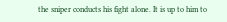the sniper conducts his fight alone. It is up to him to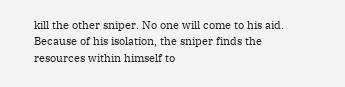kill the other sniper. No one will come to his aid. Because of his isolation, the sniper finds the resources within himself to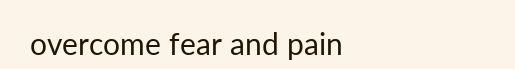overcome fear and pain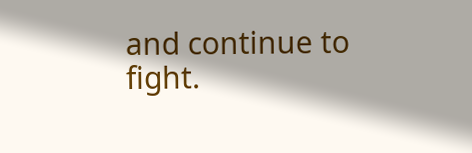and continue to fight.